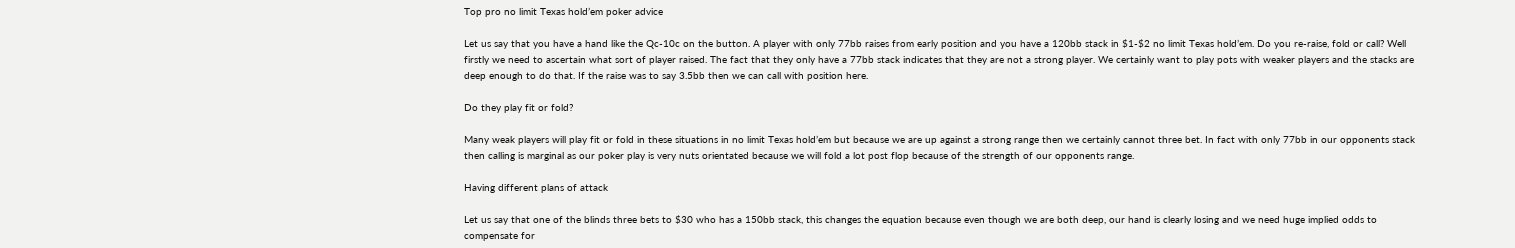Top pro no limit Texas hold’em poker advice

Let us say that you have a hand like the Qc-10c on the button. A player with only 77bb raises from early position and you have a 120bb stack in $1-$2 no limit Texas hold’em. Do you re-raise, fold or call? Well firstly we need to ascertain what sort of player raised. The fact that they only have a 77bb stack indicates that they are not a strong player. We certainly want to play pots with weaker players and the stacks are deep enough to do that. If the raise was to say 3.5bb then we can call with position here.

Do they play fit or fold?

Many weak players will play fit or fold in these situations in no limit Texas hold’em but because we are up against a strong range then we certainly cannot three bet. In fact with only 77bb in our opponents stack then calling is marginal as our poker play is very nuts orientated because we will fold a lot post flop because of the strength of our opponents range.

Having different plans of attack

Let us say that one of the blinds three bets to $30 who has a 150bb stack, this changes the equation because even though we are both deep, our hand is clearly losing and we need huge implied odds to compensate for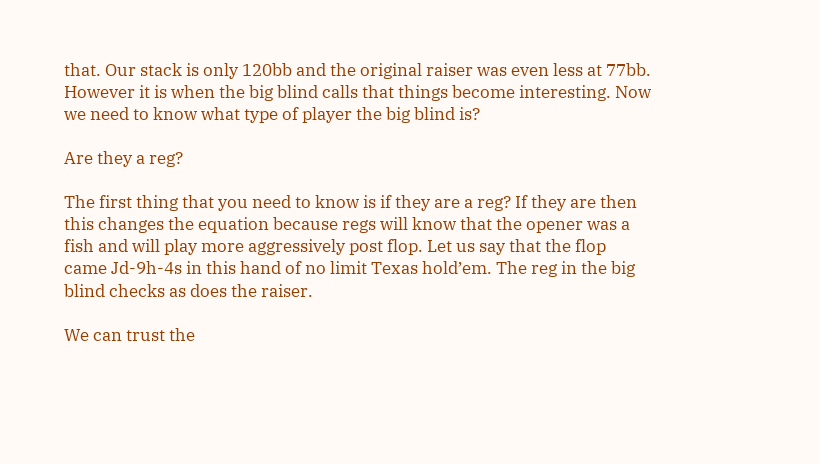that. Our stack is only 120bb and the original raiser was even less at 77bb. However it is when the big blind calls that things become interesting. Now we need to know what type of player the big blind is?

Are they a reg?

The first thing that you need to know is if they are a reg? If they are then this changes the equation because regs will know that the opener was a fish and will play more aggressively post flop. Let us say that the flop came Jd-9h-4s in this hand of no limit Texas hold’em. The reg in the big blind checks as does the raiser.

We can trust the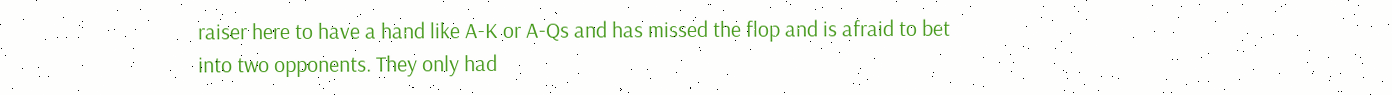raiser here to have a hand like A-K or A-Qs and has missed the flop and is afraid to bet into two opponents. They only had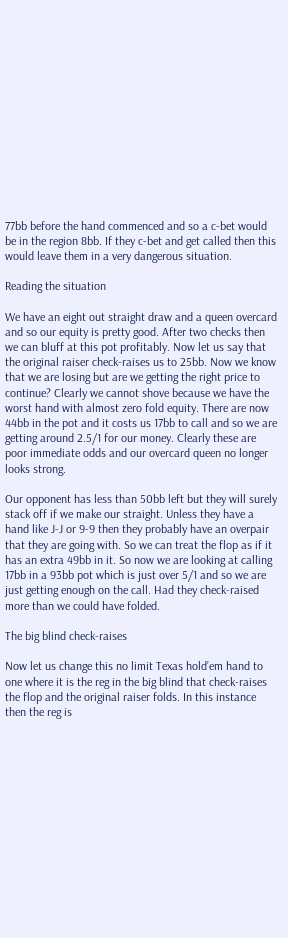77bb before the hand commenced and so a c-bet would be in the region 8bb. If they c-bet and get called then this would leave them in a very dangerous situation.

Reading the situation

We have an eight out straight draw and a queen overcard and so our equity is pretty good. After two checks then we can bluff at this pot profitably. Now let us say that the original raiser check-raises us to 25bb. Now we know that we are losing but are we getting the right price to continue? Clearly we cannot shove because we have the worst hand with almost zero fold equity. There are now 44bb in the pot and it costs us 17bb to call and so we are getting around 2.5/1 for our money. Clearly these are poor immediate odds and our overcard queen no longer looks strong.

Our opponent has less than 50bb left but they will surely stack off if we make our straight. Unless they have a hand like J-J or 9-9 then they probably have an overpair that they are going with. So we can treat the flop as if it has an extra 49bb in it. So now we are looking at calling 17bb in a 93bb pot which is just over 5/1 and so we are just getting enough on the call. Had they check-raised more than we could have folded.

The big blind check-raises

Now let us change this no limit Texas hold’em hand to one where it is the reg in the big blind that check-raises the flop and the original raiser folds. In this instance then the reg is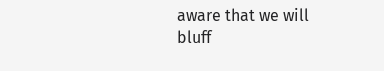aware that we will bluff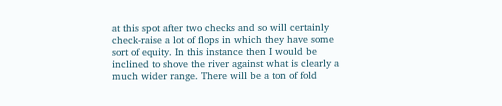at this spot after two checks and so will certainly check-raise a lot of flops in which they have some sort of equity. In this instance then I would be inclined to shove the river against what is clearly a much wider range. There will be a ton of fold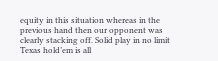equity in this situation whereas in the previous hand then our opponent was clearly stacking off. Solid play in no limit Texas hold’em is all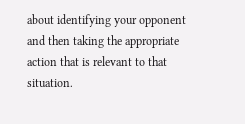about identifying your opponent and then taking the appropriate action that is relevant to that situation.